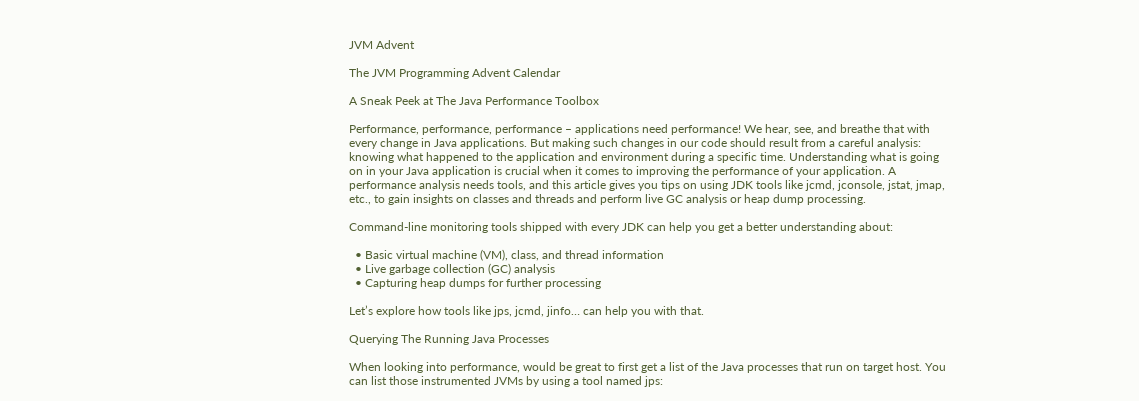JVM Advent

The JVM Programming Advent Calendar

A Sneak Peek at The Java Performance Toolbox

Performance, performance, performance – applications need performance! We hear, see, and breathe that with every change in Java applications. But making such changes in our code should result from a careful analysis: knowing what happened to the application and environment during a specific time. Understanding what is going on in your Java application is crucial when it comes to improving the performance of your application. A performance analysis needs tools, and this article gives you tips on using JDK tools like jcmd, jconsole, jstat, jmap, etc., to gain insights on classes and threads and perform live GC analysis or heap dump processing.

Command-line monitoring tools shipped with every JDK can help you get a better understanding about:

  • Basic virtual machine (VM), class, and thread information
  • Live garbage collection (GC) analysis
  • Capturing heap dumps for further processing

Let’s explore how tools like jps, jcmd, jinfo… can help you with that.

Querying The Running Java Processes

When looking into performance, would be great to first get a list of the Java processes that run on target host. You can list those instrumented JVMs by using a tool named jps: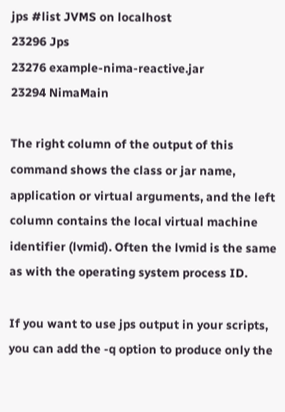jps #list JVMS on localhost
23296 Jps
23276 example-nima-reactive.jar
23294 NimaMain

The right column of the output of this command shows the class or jar name, application or virtual arguments, and the left column contains the local virtual machine identifier (lvmid). Often the lvmid is the same as with the operating system process ID.

If you want to use jps output in your scripts, you can add the -q option to produce only the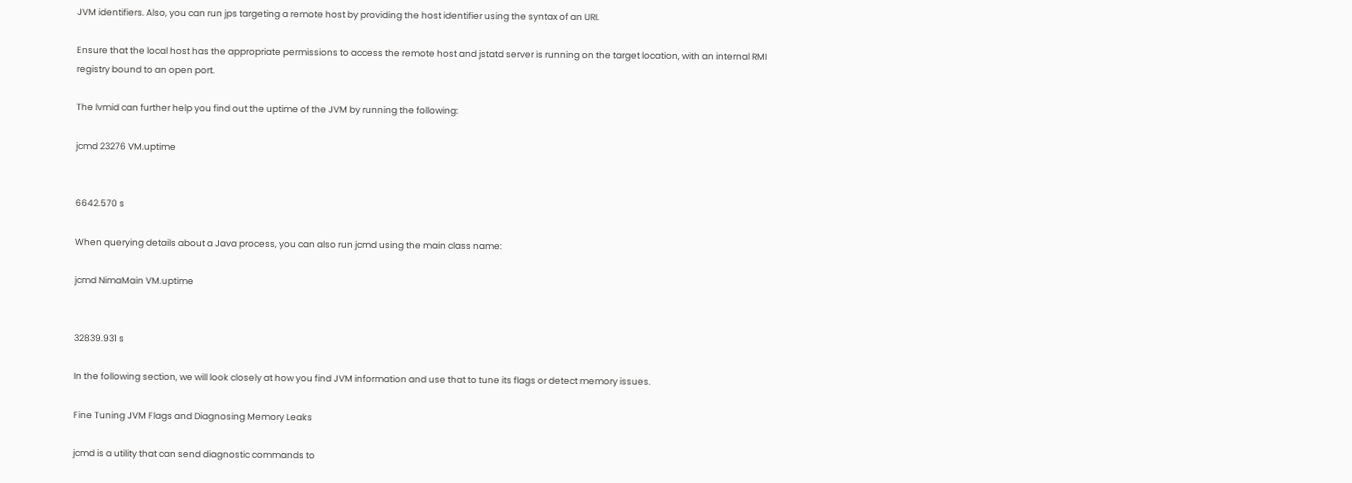JVM identifiers. Also, you can run jps targeting a remote host by providing the host identifier using the syntax of an URI.

Ensure that the local host has the appropriate permissions to access the remote host and jstatd server is running on the target location, with an internal RMI registry bound to an open port.

The lvmid can further help you find out the uptime of the JVM by running the following:

jcmd 23276 VM.uptime


6642.570 s

When querying details about a Java process, you can also run jcmd using the main class name:

jcmd NimaMain VM.uptime


32839.931 s

In the following section, we will look closely at how you find JVM information and use that to tune its flags or detect memory issues.

Fine Tuning JVM Flags and Diagnosing Memory Leaks

jcmd is a utility that can send diagnostic commands to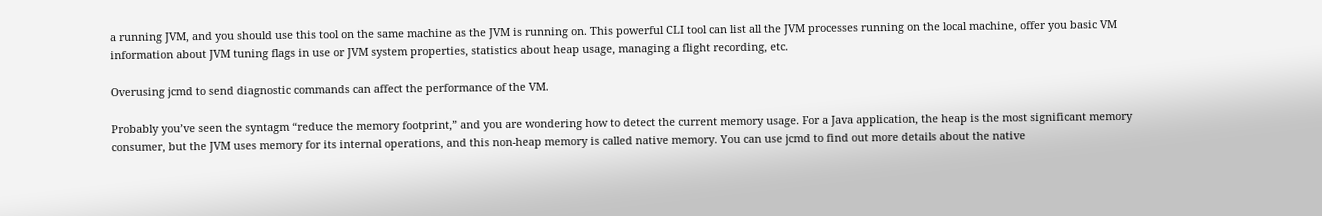a running JVM, and you should use this tool on the same machine as the JVM is running on. This powerful CLI tool can list all the JVM processes running on the local machine, offer you basic VM information about JVM tuning flags in use or JVM system properties, statistics about heap usage, managing a flight recording, etc.

Overusing jcmd to send diagnostic commands can affect the performance of the VM.

Probably you’ve seen the syntagm “reduce the memory footprint,” and you are wondering how to detect the current memory usage. For a Java application, the heap is the most significant memory consumer, but the JVM uses memory for its internal operations, and this non-heap memory is called native memory. You can use jcmd to find out more details about the native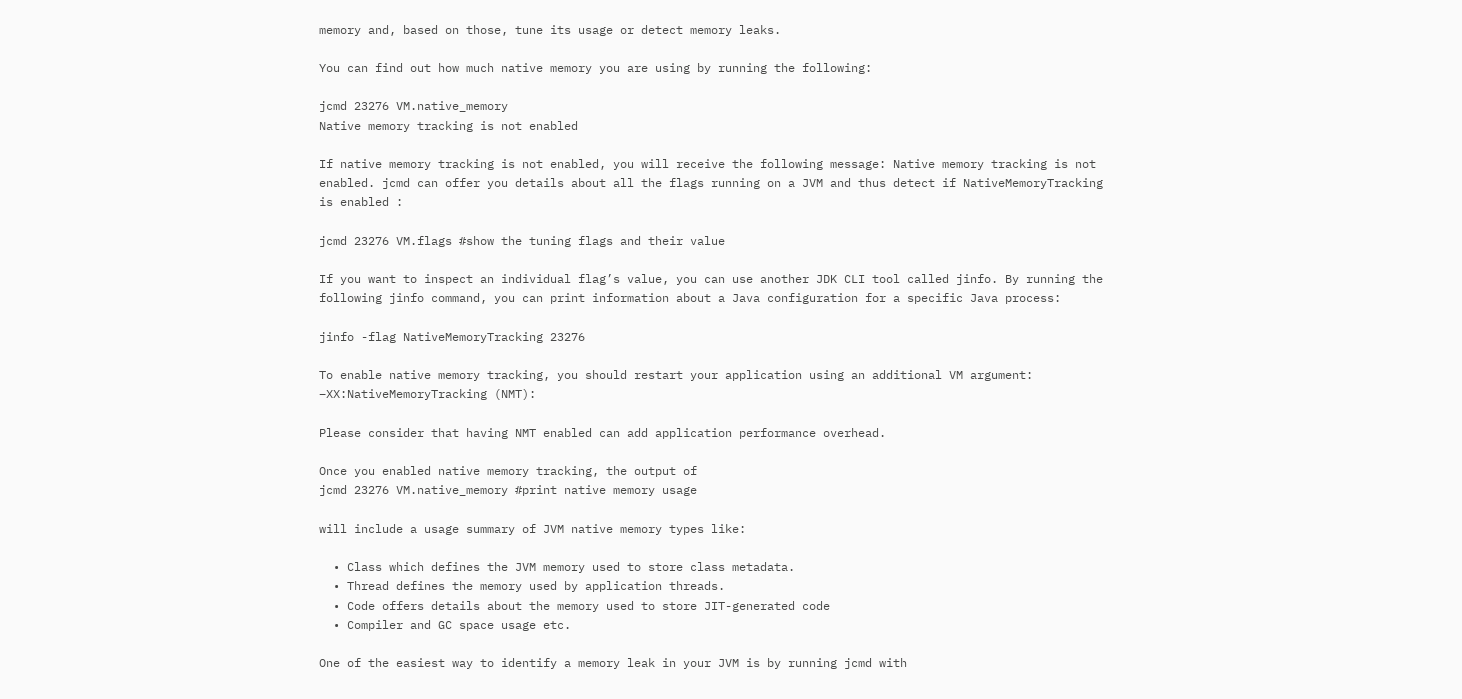memory and, based on those, tune its usage or detect memory leaks.

You can find out how much native memory you are using by running the following:

jcmd 23276 VM.native_memory
Native memory tracking is not enabled

If native memory tracking is not enabled, you will receive the following message: Native memory tracking is not enabled. jcmd can offer you details about all the flags running on a JVM and thus detect if NativeMemoryTracking is enabled :

jcmd 23276 VM.flags #show the tuning flags and their value

If you want to inspect an individual flag’s value, you can use another JDK CLI tool called jinfo. By running the following jinfo command, you can print information about a Java configuration for a specific Java process:

jinfo -flag NativeMemoryTracking 23276

To enable native memory tracking, you should restart your application using an additional VM argument: –XX:NativeMemoryTracking (NMT):

Please consider that having NMT enabled can add application performance overhead.

Once you enabled native memory tracking, the output of
jcmd 23276 VM.native_memory #print native memory usage

will include a usage summary of JVM native memory types like:

  • Class which defines the JVM memory used to store class metadata.
  • Thread defines the memory used by application threads.
  • Code offers details about the memory used to store JIT-generated code
  • Compiler and GC space usage etc.

One of the easiest way to identify a memory leak in your JVM is by running jcmd with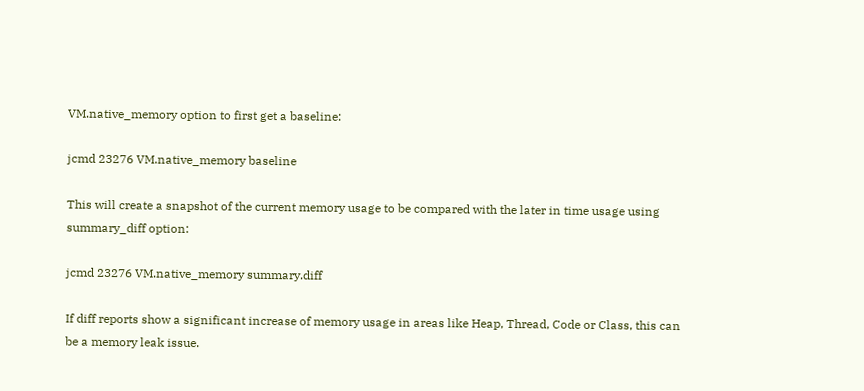VM.native_memory option to first get a baseline:

jcmd 23276 VM.native_memory baseline

This will create a snapshot of the current memory usage to be compared with the later in time usage using summary_diff option:

jcmd 23276 VM.native_memory summary.diff

If diff reports show a significant increase of memory usage in areas like Heap, Thread, Code or Class, this can be a memory leak issue.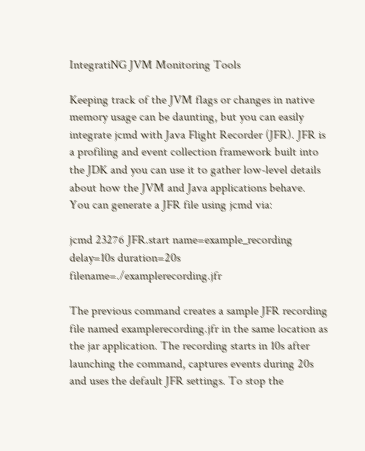IntegratiNG JVM Monitoring Tools

Keeping track of the JVM flags or changes in native memory usage can be daunting, but you can easily integrate jcmd with Java Flight Recorder (JFR). JFR is a profiling and event collection framework built into the JDK and you can use it to gather low-level details about how the JVM and Java applications behave. You can generate a JFR file using jcmd via:

jcmd 23276 JFR.start name=example_recording
delay=10s duration=20s filename=./examplerecording.jfr

The previous command creates a sample JFR recording file named examplerecording.jfr in the same location as the jar application. The recording starts in 10s after launching the command, captures events during 20s and uses the default JFR settings. To stop the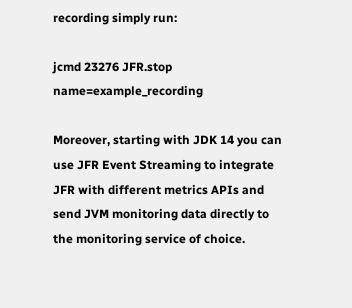recording simply run:

jcmd 23276 JFR.stop name=example_recording

Moreover, starting with JDK 14 you can use JFR Event Streaming to integrate JFR with different metrics APIs and send JVM monitoring data directly to the monitoring service of choice.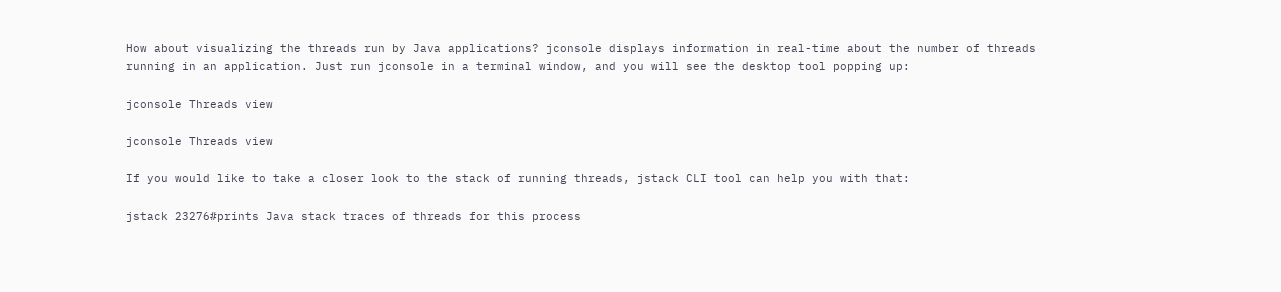How about visualizing the threads run by Java applications? jconsole displays information in real-time about the number of threads running in an application. Just run jconsole in a terminal window, and you will see the desktop tool popping up:

jconsole Threads view

jconsole Threads view

If you would like to take a closer look to the stack of running threads, jstack CLI tool can help you with that:

jstack 23276#prints Java stack traces of threads for this process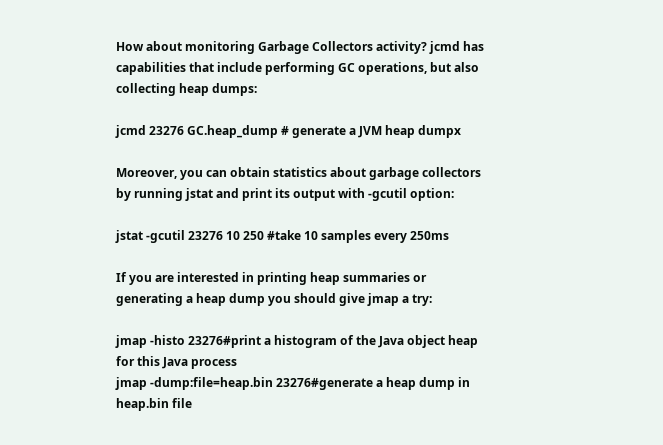How about monitoring Garbage Collectors activity? jcmd has capabilities that include performing GC operations, but also collecting heap dumps:

jcmd 23276 GC.heap_dump # generate a JVM heap dumpx

Moreover, you can obtain statistics about garbage collectors by running jstat and print its output with -gcutil option:

jstat -gcutil 23276 10 250 #take 10 samples every 250ms

If you are interested in printing heap summaries or generating a heap dump you should give jmap a try:

jmap -histo 23276#print a histogram of the Java object heap
for this Java process
jmap -dump:file=heap.bin 23276#generate a heap dump in
heap.bin file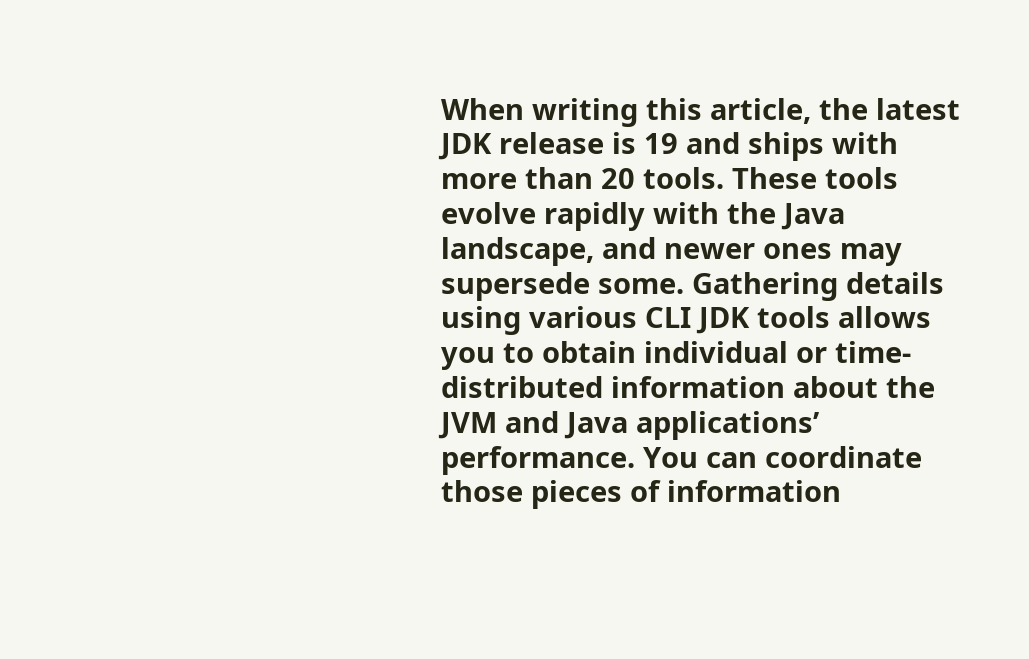When writing this article, the latest JDK release is 19 and ships with more than 20 tools. These tools evolve rapidly with the Java landscape, and newer ones may supersede some. Gathering details using various CLI JDK tools allows you to obtain individual or time-distributed information about the JVM and Java applications’ performance. You can coordinate those pieces of information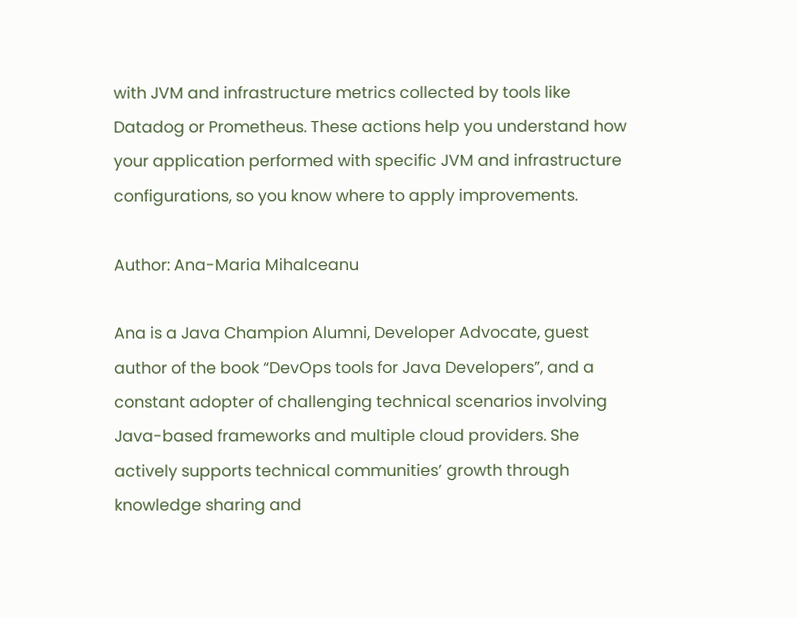with JVM and infrastructure metrics collected by tools like Datadog or Prometheus. These actions help you understand how your application performed with specific JVM and infrastructure configurations, so you know where to apply improvements.

Author: Ana-Maria Mihalceanu

Ana is a Java Champion Alumni, Developer Advocate, guest author of the book “DevOps tools for Java Developers”, and a constant adopter of challenging technical scenarios involving Java-based frameworks and multiple cloud providers. She actively supports technical communities’ growth through knowledge sharing and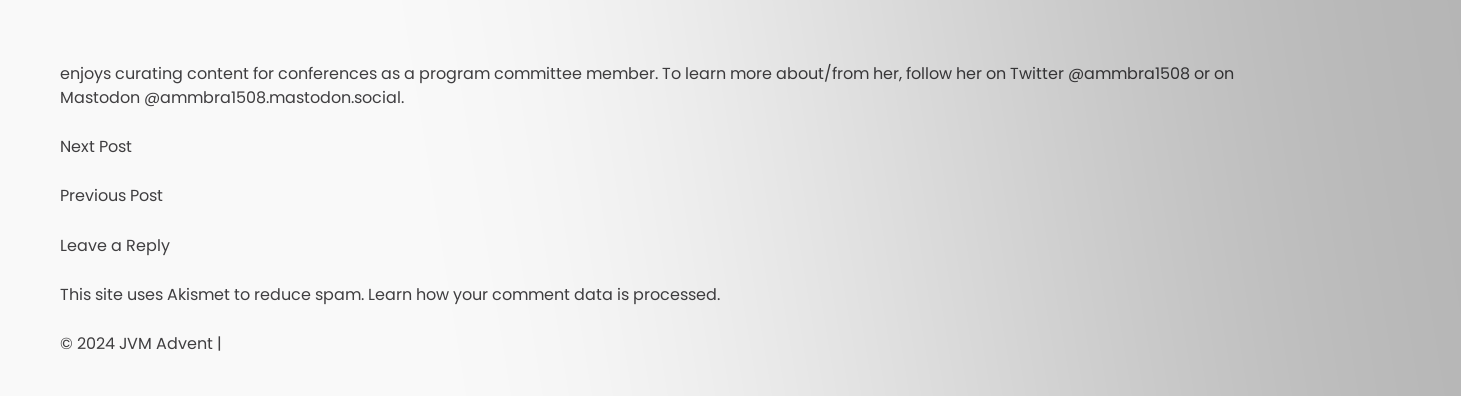enjoys curating content for conferences as a program committee member. To learn more about/from her, follow her on Twitter @ammbra1508 or on Mastodon @ammbra1508.mastodon.social.

Next Post

Previous Post

Leave a Reply

This site uses Akismet to reduce spam. Learn how your comment data is processed.

© 2024 JVM Advent |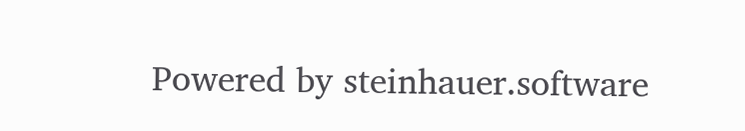Powered by steinhauer.software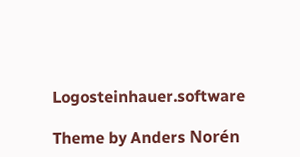Logosteinhauer.software

Theme by Anders Norén